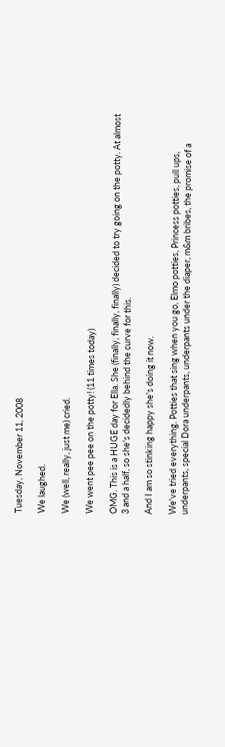Tuesday, November 11, 2008

We laughed.

We (well, really, just me) cried.

We went pee pee on the potty! (11 times today)

OMG. This is a HUGE day for Ella. She (finally, finally, finally) decided to try going on the potty. At almost 3 and a half, so she's decidedly behind the curve for this.

And I am so stinking happy she's doing it now.

We've tried everything. Potties that sing when you go, Elmo potties, Princess potties, pull ups, underpants, special Dora underpants, underpants under the diaper, m&m bribes, the promise of a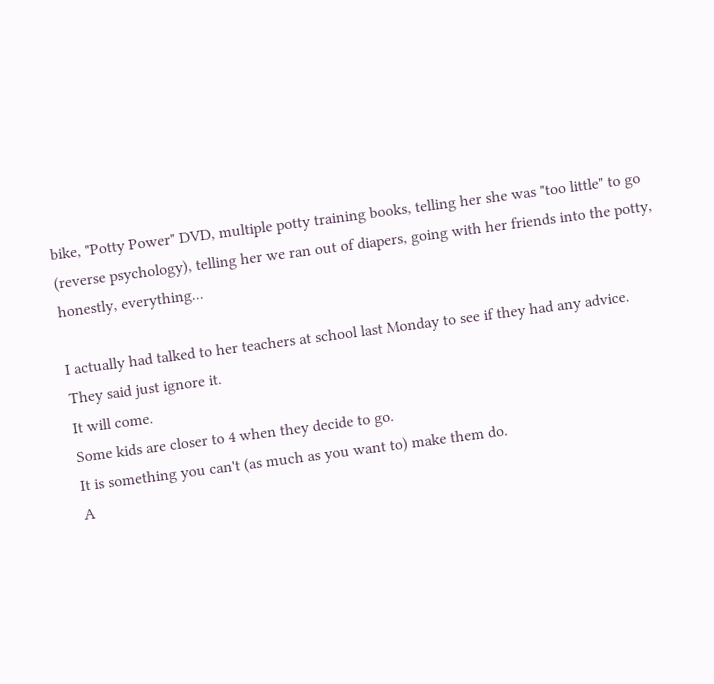bike, "Potty Power" DVD, multiple potty training books, telling her she was "too little" to go (reverse psychology), telling her we ran out of diapers, going with her friends into the potty, honestly, everything...

I actually had talked to her teachers at school last Monday to see if they had any advice.
They said just ignore it.
It will come.
Some kids are closer to 4 when they decide to go.
It is something you can't (as much as you want to) make them do.
A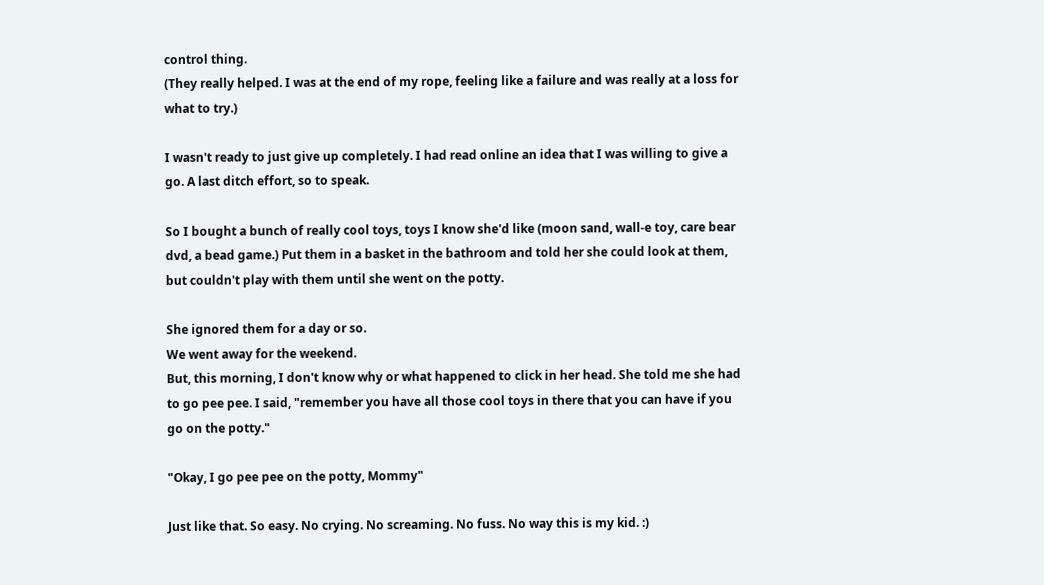control thing.
(They really helped. I was at the end of my rope, feeling like a failure and was really at a loss for what to try.)

I wasn't ready to just give up completely. I had read online an idea that I was willing to give a go. A last ditch effort, so to speak.

So I bought a bunch of really cool toys, toys I know she'd like (moon sand, wall-e toy, care bear dvd, a bead game.) Put them in a basket in the bathroom and told her she could look at them, but couldn't play with them until she went on the potty.

She ignored them for a day or so.
We went away for the weekend.
But, this morning, I don't know why or what happened to click in her head. She told me she had to go pee pee. I said, "remember you have all those cool toys in there that you can have if you go on the potty."

"Okay, I go pee pee on the potty, Mommy"

Just like that. So easy. No crying. No screaming. No fuss. No way this is my kid. :)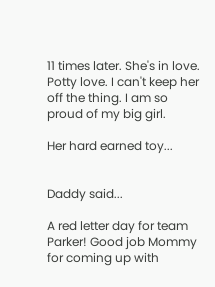11 times later. She's in love. Potty love. I can't keep her off the thing. I am so proud of my big girl.

Her hard earned toy...


Daddy said...

A red letter day for team Parker! Good job Mommy for coming up with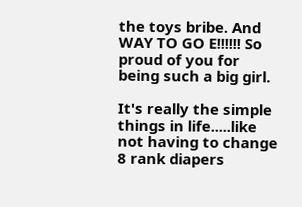the toys bribe. And WAY TO GO E!!!!!! So proud of you for being such a big girl.

It's really the simple things in life.....like not having to change 8 rank diapers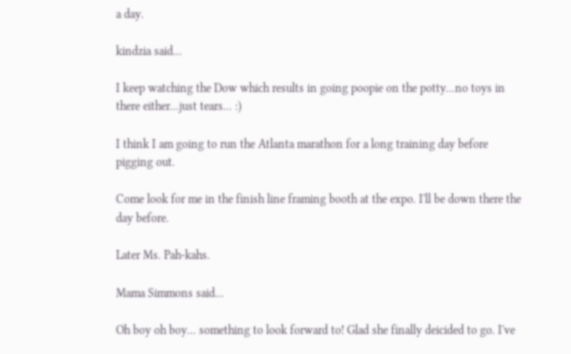a day.

kindzia said...

I keep watching the Dow which results in going poopie on the potty...no toys in there either...just tears... :)

I think I am going to run the Atlanta marathon for a long training day before pigging out.

Come look for me in the finish line framing booth at the expo. I'll be down there the day before.

Later Ms. Pah-kahs.

Mama Simmons said...

Oh boy oh boy... something to look forward to! Glad she finally deicided to go. I've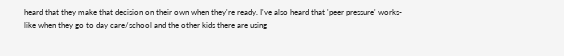heard that they make that decision on their own when they're ready. I've also heard that 'peer pressure' works- like when they go to day care/school and the other kids there are using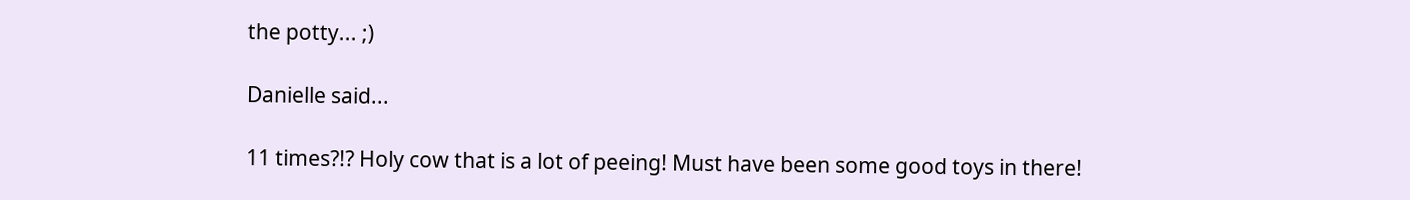the potty... ;)

Danielle said...

11 times?!? Holy cow that is a lot of peeing! Must have been some good toys in there!